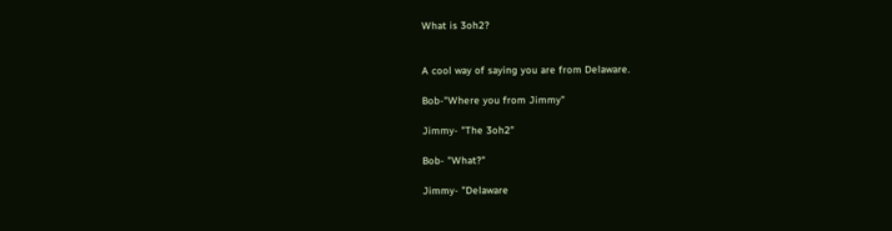What is 3oh2?


A cool way of saying you are from Delaware.

Bob-"Where you from Jimmy"

Jimmy- "The 3oh2"

Bob- "What?"

Jimmy- "Delaware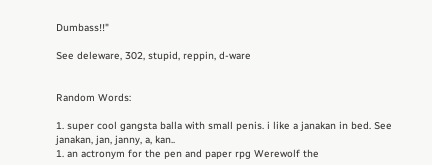Dumbass!!"

See deleware, 302, stupid, reppin, d-ware


Random Words:

1. super cool gangsta balla with small penis. i like a janakan in bed. See janakan, jan, janny, a, kan..
1. an actronym for the pen and paper rpg Werewolf the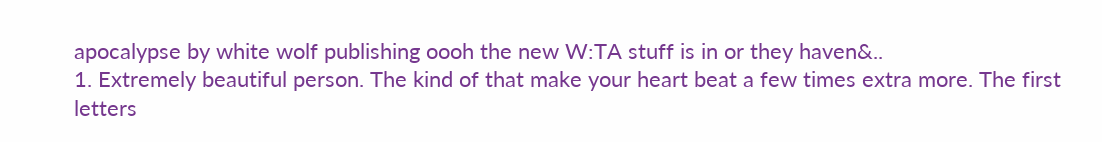apocalypse by white wolf publishing oooh the new W:TA stuff is in or they haven&..
1. Extremely beautiful person. The kind of that make your heart beat a few times extra more. The first letters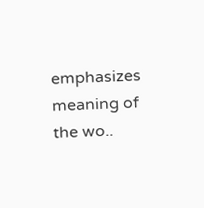emphasizes meaning of the wo..